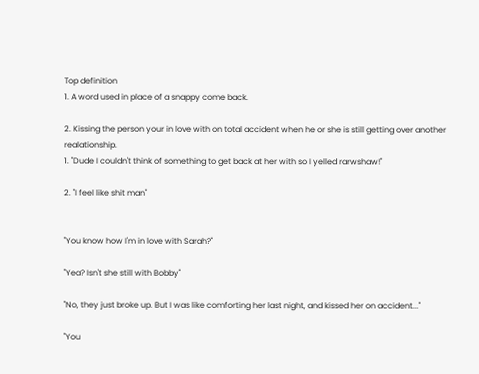Top definition
1. A word used in place of a snappy come back.

2. Kissing the person your in love with on total accident when he or she is still getting over another realationship.
1. "Dude I couldn't think of something to get back at her with so I yelled rarwshaw!"

2. "I feel like shit man"


"You know how I'm in love with Sarah?"

"Yea? Isn't she still with Bobby"

"No, they just broke up. But I was like comforting her last night, and kissed her on accident..."

"You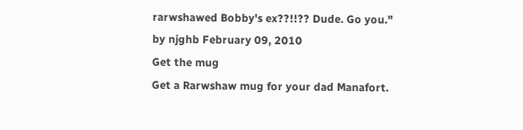rarwshawed Bobby's ex??!!?? Dude. Go you."
by njghb February 09, 2010
Get the mug
Get a Rarwshaw mug for your dad Manafort.